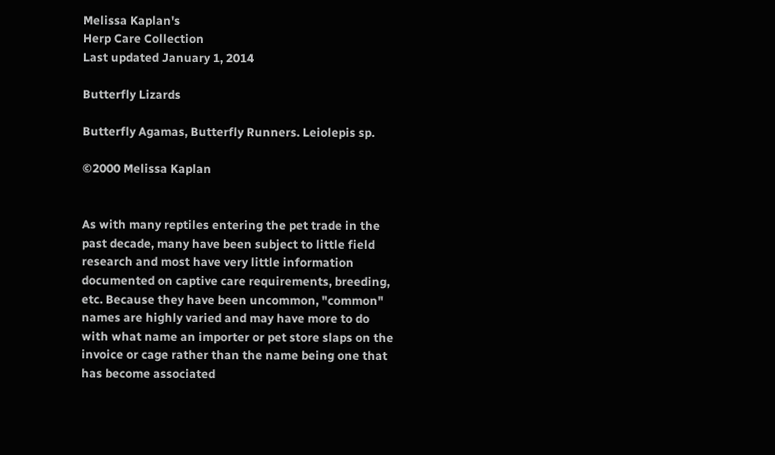Melissa Kaplan's
Herp Care Collection
Last updated January 1, 2014

Butterfly Lizards

Butterfly Agamas, Butterfly Runners. Leiolepis sp.

©2000 Melissa Kaplan


As with many reptiles entering the pet trade in the past decade, many have been subject to little field research and most have very little information documented on captive care requirements, breeding, etc. Because they have been uncommon, "common" names are highly varied and may have more to do with what name an importer or pet store slaps on the invoice or cage rather than the name being one that has become associated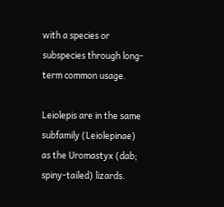with a species or subspecies through long-term common usage.

Leiolepis are in the same subfamily (Leiolepinae) as the Uromastyx (dab; spiny-tailed) lizards.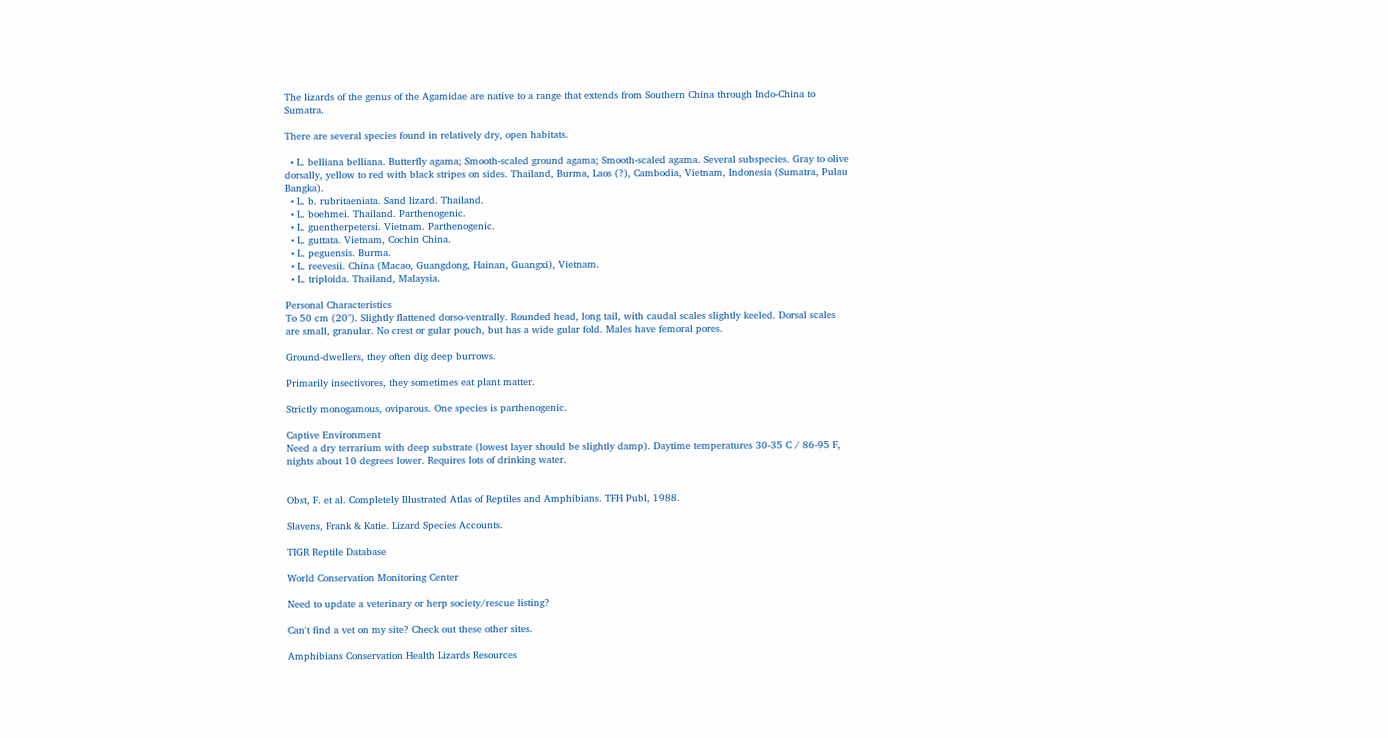The lizards of the genus of the Agamidae are native to a range that extends from Southern China through Indo-China to Sumatra.

There are several species found in relatively dry, open habitats.

  • L. belliana belliana. Butterfly agama; Smooth-scaled ground agama; Smooth-scaled agama. Several subspecies. Gray to olive dorsally, yellow to red with black stripes on sides. Thailand, Burma, Laos (?), Cambodia, Vietnam, Indonesia (Sumatra, Pulau Bangka).
  • L. b. rubritaeniata. Sand lizard. Thailand.
  • L. boehmei. Thailand. Parthenogenic.
  • L. guentherpetersi. Vietnam. Parthenogenic.
  • L. guttata. Vietnam, Cochin China.
  • L. peguensis. Burma.
  • L. reevesii. China (Macao, Guangdong, Hainan, Guangxi), Vietnam.
  • L. triploida. Thailand, Malaysia.

Personal Characteristics
To 50 cm (20"). Slightly flattened dorso-ventrally. Rounded head, long tail, with caudal scales slightly keeled. Dorsal scales are small, granular. No crest or gular pouch, but has a wide gular fold. Males have femoral pores.

Ground-dwellers, they often dig deep burrows.

Primarily insectivores, they sometimes eat plant matter.

Strictly monogamous, oviparous. One species is parthenogenic.

Captive Environment
Need a dry terrarium with deep substrate (lowest layer should be slightly damp). Daytime temperatures 30-35 C / 86-95 F, nights about 10 degrees lower. Requires lots of drinking water.


Obst, F. et al. Completely Illustrated Atlas of Reptiles and Amphibians. TFH Publ, 1988.

Slavens, Frank & Katie. Lizard Species Accounts.

TIGR Reptile Database

World Conservation Monitoring Center

Need to update a veterinary or herp society/rescue listing?

Can't find a vet on my site? Check out these other sites.

Amphibians Conservation Health Lizards Resources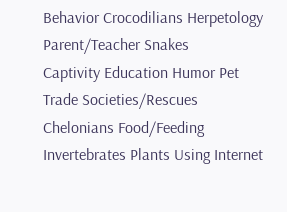Behavior Crocodilians Herpetology Parent/Teacher Snakes
Captivity Education Humor Pet Trade Societies/Rescues
Chelonians Food/Feeding Invertebrates Plants Using Internet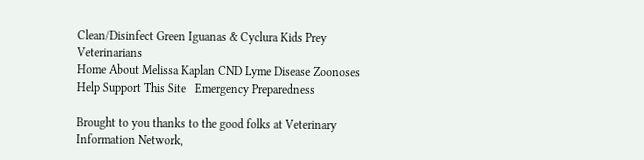Clean/Disinfect Green Iguanas & Cyclura Kids Prey Veterinarians
Home About Melissa Kaplan CND Lyme Disease Zoonoses
Help Support This Site   Emergency Preparedness

Brought to you thanks to the good folks at Veterinary Information Network,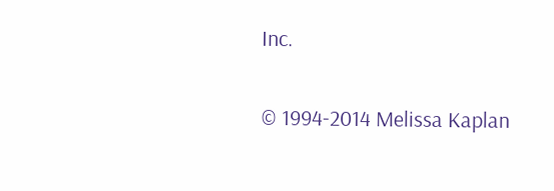Inc.

© 1994-2014 Melissa Kaplan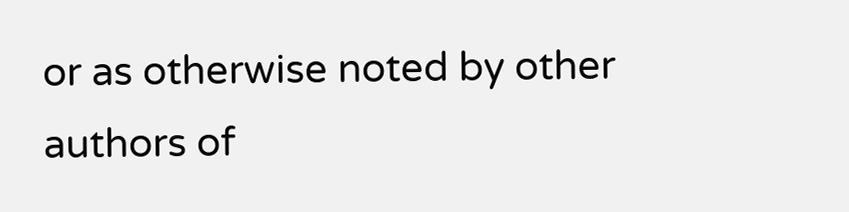or as otherwise noted by other authors of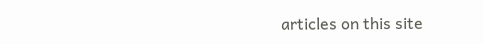articles on this site